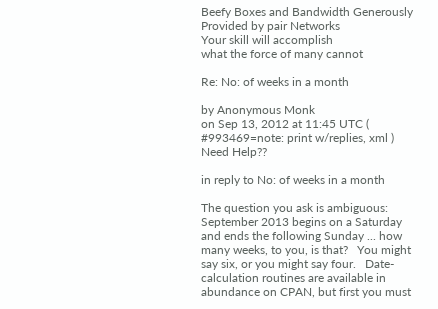Beefy Boxes and Bandwidth Generously Provided by pair Networks
Your skill will accomplish
what the force of many cannot

Re: No: of weeks in a month

by Anonymous Monk
on Sep 13, 2012 at 11:45 UTC ( #993469=note: print w/replies, xml ) Need Help??

in reply to No: of weeks in a month

The question you ask is ambiguous:   September 2013 begins on a Saturday and ends the following Sunday ... how many weeks, to you, is that?   You might say six, or you might say four.   Date-calculation routines are available in abundance on CPAN, but first you must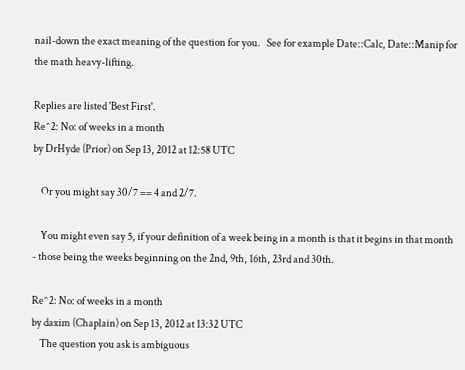nail-down the exact meaning of the question for you.   See for example Date::Calc, Date::Manip for the math heavy-lifting.

Replies are listed 'Best First'.
Re^2: No: of weeks in a month
by DrHyde (Prior) on Sep 13, 2012 at 12:58 UTC

    Or you might say 30/7 == 4 and 2/7.

    You might even say 5, if your definition of a week being in a month is that it begins in that month - those being the weeks beginning on the 2nd, 9th, 16th, 23rd and 30th.

Re^2: No: of weeks in a month
by daxim (Chaplain) on Sep 13, 2012 at 13:32 UTC
    The question you ask is ambiguous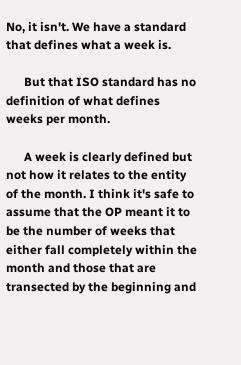No, it isn't. We have a standard that defines what a week is.

      But that ISO standard has no definition of what defines weeks per month.

      A week is clearly defined but not how it relates to the entity of the month. I think it's safe to assume that the OP meant it to be the number of weeks that either fall completely within the month and those that are transected by the beginning and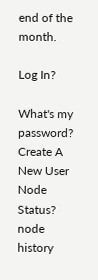end of the month.

Log In?

What's my password?
Create A New User
Node Status?
node history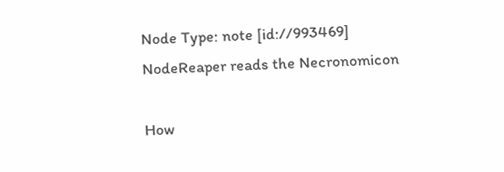Node Type: note [id://993469]
NodeReaper reads the Necronomicon

How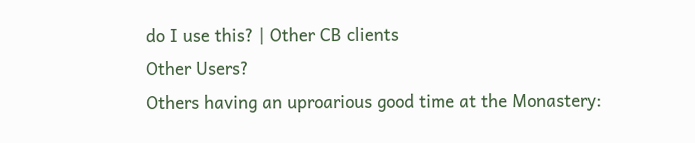do I use this? | Other CB clients
Other Users?
Others having an uproarious good time at the Monastery: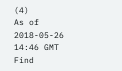(4)
As of 2018-05-26 14:46 GMT
Find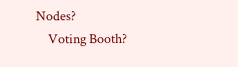Nodes?
    Voting Booth?